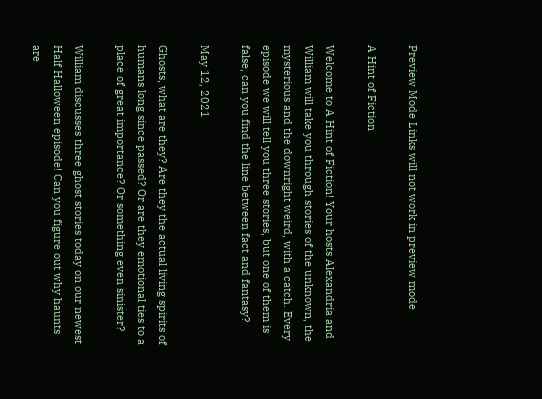Preview Mode Links will not work in preview mode

A Hint of Fiction

Welcome to A Hint of Fiction! Your hosts Alexandria and William will take you through stories of the unknown, the mysterious and the downright weird, with a catch. Every episode we will tell you three stories, but one of them is false, can you find the line between fact and fantasy?

May 12, 2021

Ghosts, what are they? Are they the actual living spirits of humans long since passed? Or are they emotional ties to a place of great importance? Or something even sinister?

William discusses three ghost stories today on our newest Half Halloween episode! Can you figure out why haunts are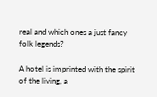real and which ones a just fancy folk legends?

A hotel is imprinted with the spirit of the living, a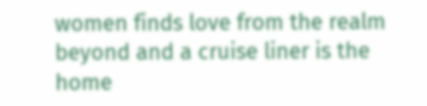women finds love from the realm beyond and a cruise liner is the home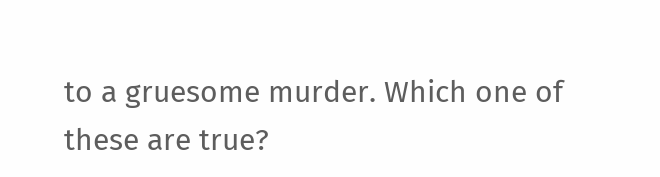to a gruesome murder. Which one of these are true?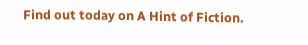Find out today on A Hint of Fiction.